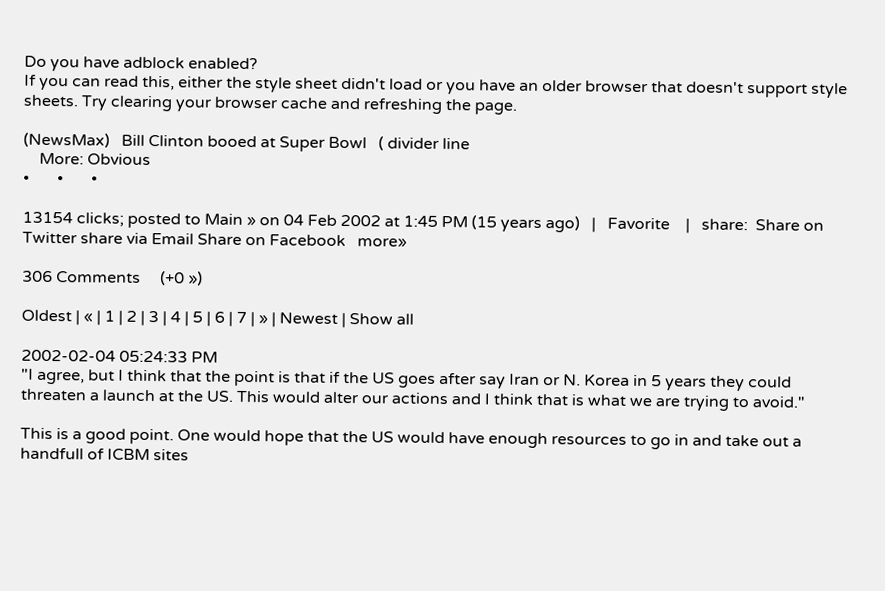Do you have adblock enabled?
If you can read this, either the style sheet didn't load or you have an older browser that doesn't support style sheets. Try clearing your browser cache and refreshing the page.

(NewsMax)   Bill Clinton booed at Super Bowl   ( divider line
    More: Obvious
•       •       •

13154 clicks; posted to Main » on 04 Feb 2002 at 1:45 PM (15 years ago)   |   Favorite    |   share:  Share on Twitter share via Email Share on Facebook   more»

306 Comments     (+0 »)

Oldest | « | 1 | 2 | 3 | 4 | 5 | 6 | 7 | » | Newest | Show all

2002-02-04 05:24:33 PM
"I agree, but I think that the point is that if the US goes after say Iran or N. Korea in 5 years they could threaten a launch at the US. This would alter our actions and I think that is what we are trying to avoid."

This is a good point. One would hope that the US would have enough resources to go in and take out a handfull of ICBM sites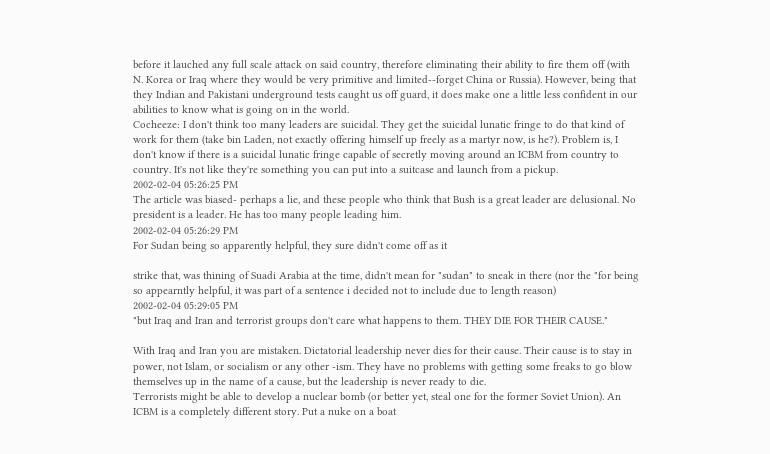before it lauched any full scale attack on said country, therefore eliminating their ability to fire them off (with N. Korea or Iraq where they would be very primitive and limited--forget China or Russia). However, being that they Indian and Pakistani underground tests caught us off guard, it does make one a little less confident in our abilities to know what is going on in the world.
Cocheeze: I don't think too many leaders are suicidal. They get the suicidal lunatic fringe to do that kind of work for them (take bin Laden, not exactly offering himself up freely as a martyr now, is he?). Problem is, I don't know if there is a suicidal lunatic fringe capable of secretly moving around an ICBM from country to country. It's not like they're something you can put into a suitcase and launch from a pickup.
2002-02-04 05:26:25 PM
The article was biased- perhaps a lie, and these people who think that Bush is a great leader are delusional. No president is a leader. He has too many people leading him.
2002-02-04 05:26:29 PM
For Sudan being so apparently helpful, they sure didn't come off as it

strike that, was thining of Suadi Arabia at the time, didn't mean for "sudan" to sneak in there (nor the "for being so appearntly helpful, it was part of a sentence i decided not to include due to length reason)
2002-02-04 05:29:05 PM
"but Iraq and Iran and terrorist groups don't care what happens to them. THEY DIE FOR THEIR CAUSE."

With Iraq and Iran you are mistaken. Dictatorial leadership never dies for their cause. Their cause is to stay in power, not Islam, or socialism or any other -ism. They have no problems with getting some freaks to go blow themselves up in the name of a cause, but the leadership is never ready to die.
Terrorists might be able to develop a nuclear bomb (or better yet, steal one for the former Soviet Union). An ICBM is a completely different story. Put a nuke on a boat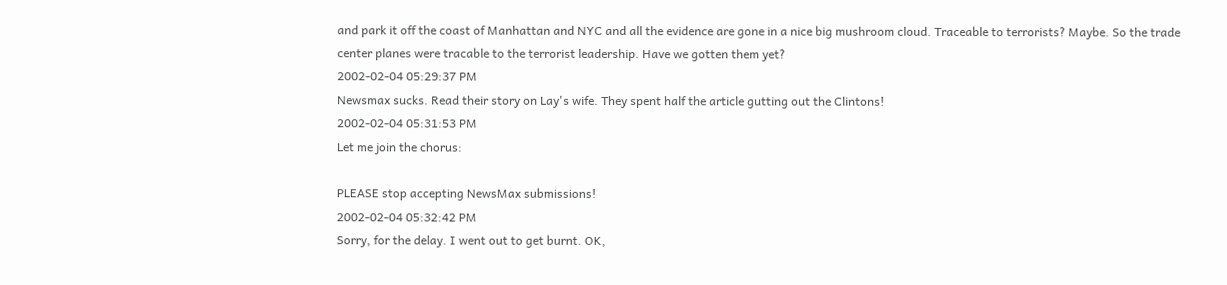and park it off the coast of Manhattan and NYC and all the evidence are gone in a nice big mushroom cloud. Traceable to terrorists? Maybe. So the trade center planes were tracable to the terrorist leadership. Have we gotten them yet?
2002-02-04 05:29:37 PM
Newsmax sucks. Read their story on Lay's wife. They spent half the article gutting out the Clintons!
2002-02-04 05:31:53 PM
Let me join the chorus:

PLEASE stop accepting NewsMax submissions!
2002-02-04 05:32:42 PM
Sorry, for the delay. I went out to get burnt. OK,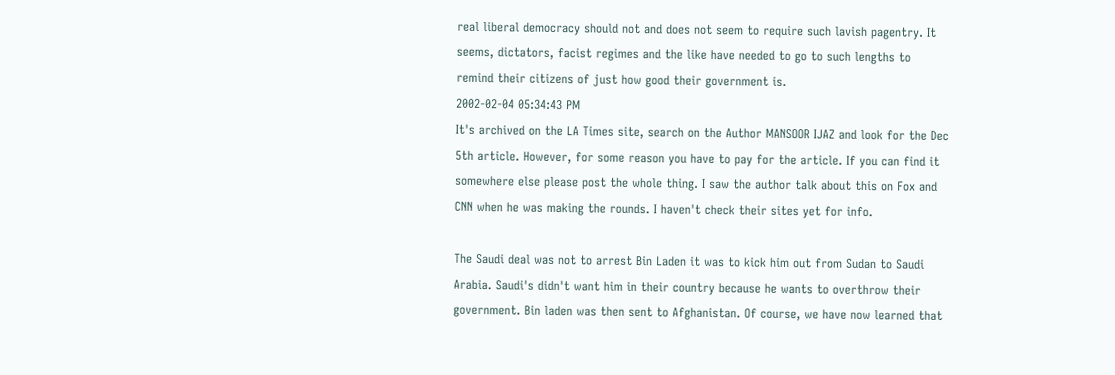real liberal democracy should not and does not seem to require such lavish pagentry. It seems, dictators, facist regimes and the like have needed to go to such lengths to remind their citizens of just how good their government is.
2002-02-04 05:34:43 PM
It's archived on the LA Times site, search on the Author MANSOOR IJAZ and look for the Dec 5th article. However, for some reason you have to pay for the article. If you can find it somewhere else please post the whole thing. I saw the author talk about this on Fox and CNN when he was making the rounds. I haven't check their sites yet for info.

The Saudi deal was not to arrest Bin Laden it was to kick him out from Sudan to Saudi Arabia. Saudi's didn't want him in their country because he wants to overthrow their government. Bin laden was then sent to Afghanistan. Of course, we have now learned that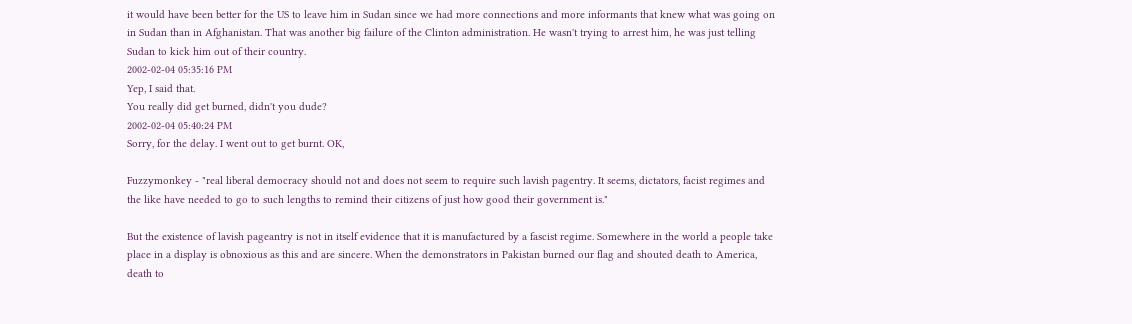it would have been better for the US to leave him in Sudan since we had more connections and more informants that knew what was going on in Sudan than in Afghanistan. That was another big failure of the Clinton administration. He wasn't trying to arrest him, he was just telling Sudan to kick him out of their country.
2002-02-04 05:35:16 PM
Yep, I said that.
You really did get burned, didn't you dude?
2002-02-04 05:40:24 PM
Sorry, for the delay. I went out to get burnt. OK,

Fuzzymonkey - "real liberal democracy should not and does not seem to require such lavish pagentry. It seems, dictators, facist regimes and the like have needed to go to such lengths to remind their citizens of just how good their government is."

But the existence of lavish pageantry is not in itself evidence that it is manufactured by a fascist regime. Somewhere in the world a people take place in a display is obnoxious as this and are sincere. When the demonstrators in Pakistan burned our flag and shouted death to America, death to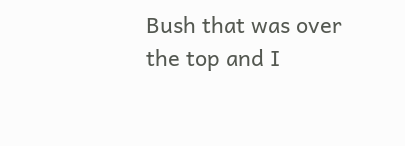Bush that was over the top and I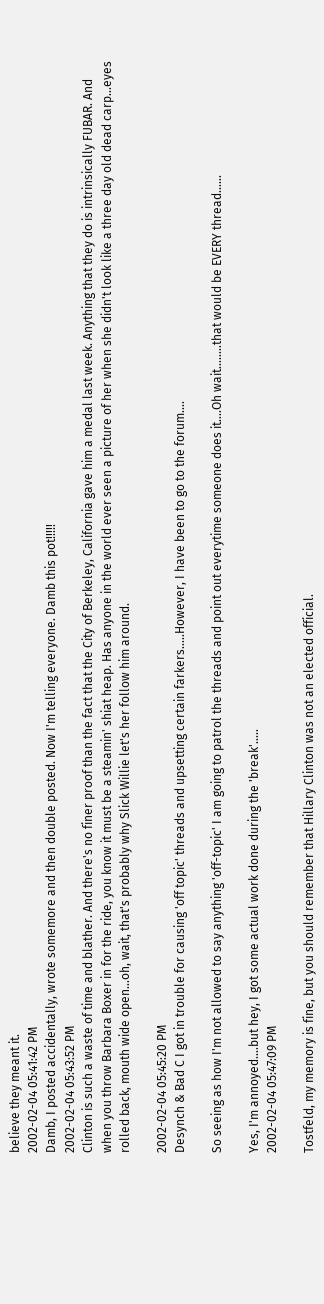believe they meant it.
2002-02-04 05:41:42 PM
Damb, I posted accidentally, wrote somemore and then double posted. Now I'm telling everyone. Damb this pot!!!!!
2002-02-04 05:43:52 PM
Clinton is such a waste of time and blather. And there's no finer proof than the fact that the City of Berkeley, California gave him a medal last week. Anything that they do is intrinsically FUBAR. And when you throw Barbara Boxer in for the ride, you know it must be a steamin' shiat heap. Has anyone in the world ever seen a picture of her when she didn't look like a three day old dead carp...eyes rolled back, mouth wide open...oh, wait, that's probably why Slick Willie let's her follow him around.

2002-02-04 05:45:20 PM
Desynch & Bad C I got in trouble for causing 'off topic' threads and upsetting certain farkers.....However, I have been to go to the forum....

So seeing as how I'm not allowed to say anything 'off-topic' I am going to patrol the threads and point out everytime someone does it....Oh wait........that would be EVERY thread......

Yes, I'm annoyed....but hey, I got some actual work done during the 'break'.....
2002-02-04 05:47:09 PM

Tostfeld, my memory is fine, but you should remember that Hillary Clinton was not an elected official.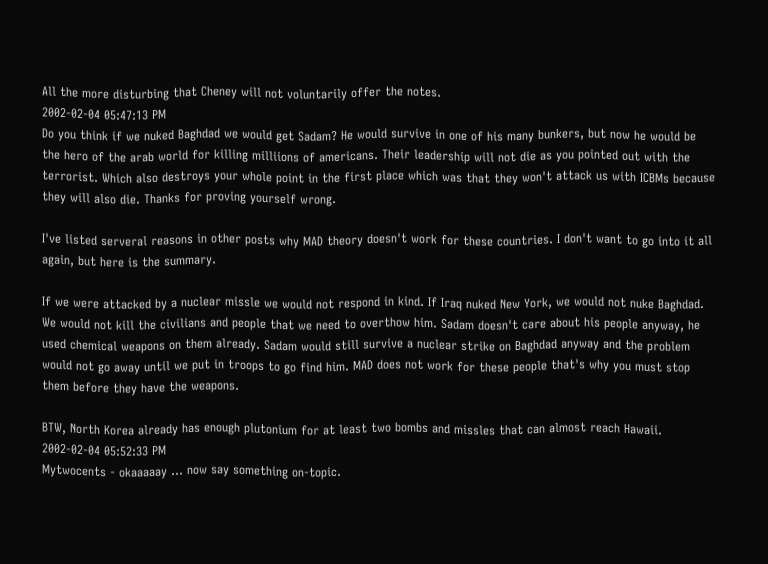All the more disturbing that Cheney will not voluntarily offer the notes.
2002-02-04 05:47:13 PM
Do you think if we nuked Baghdad we would get Sadam? He would survive in one of his many bunkers, but now he would be the hero of the arab world for killing milliions of americans. Their leadership will not die as you pointed out with the terrorist. Which also destroys your whole point in the first place which was that they won't attack us with ICBMs because they will also die. Thanks for proving yourself wrong.

I've listed serveral reasons in other posts why MAD theory doesn't work for these countries. I don't want to go into it all again, but here is the summary.

If we were attacked by a nuclear missle we would not respond in kind. If Iraq nuked New York, we would not nuke Baghdad. We would not kill the civilians and people that we need to overthow him. Sadam doesn't care about his people anyway, he used chemical weapons on them already. Sadam would still survive a nuclear strike on Baghdad anyway and the problem would not go away until we put in troops to go find him. MAD does not work for these people that's why you must stop them before they have the weapons.

BTW, North Korea already has enough plutonium for at least two bombs and missles that can almost reach Hawaii.
2002-02-04 05:52:33 PM
Mytwocents - okaaaaay ... now say something on-topic.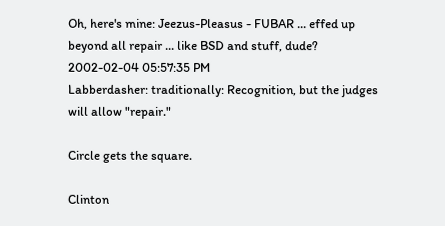Oh, here's mine: Jeezus-Pleasus - FUBAR ... effed up beyond all repair ... like BSD and stuff, dude?
2002-02-04 05:57:35 PM
Labberdasher: traditionally: Recognition, but the judges will allow "repair."

Circle gets the square.

Clinton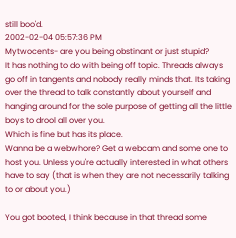still boo'd.
2002-02-04 05:57:36 PM
Mytwocents- are you being obstinant or just stupid?
It has nothing to do with being off topic. Threads always go off in tangents and nobody really minds that. Its taking over the thread to talk constantly about yourself and hanging around for the sole purpose of getting all the little boys to drool all over you.
Which is fine but has its place.
Wanna be a webwhore? Get a webcam and some one to host you. Unless you're actually interested in what others have to say (that is when they are not necessarily talking to or about you.)

You got booted, I think because in that thread some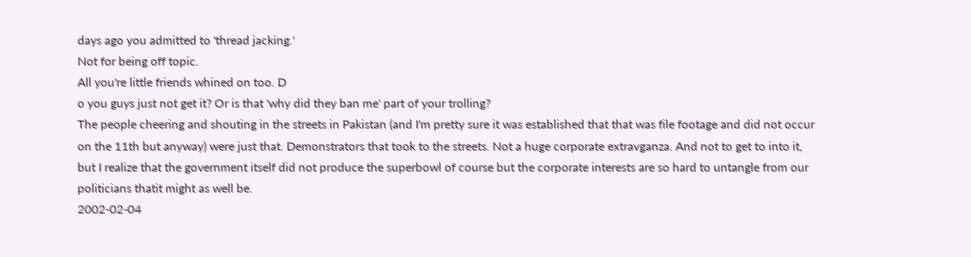days ago you admitted to 'thread jacking.'
Not for being off topic.
All you're little friends whined on too. D
o you guys just not get it? Or is that 'why did they ban me' part of your trolling?
The people cheering and shouting in the streets in Pakistan (and I'm pretty sure it was established that that was file footage and did not occur on the 11th but anyway) were just that. Demonstrators that took to the streets. Not a huge corporate extravganza. And not to get to into it, but I realize that the government itself did not produce the superbowl of course but the corporate interests are so hard to untangle from our politicians thatit might as well be.
2002-02-04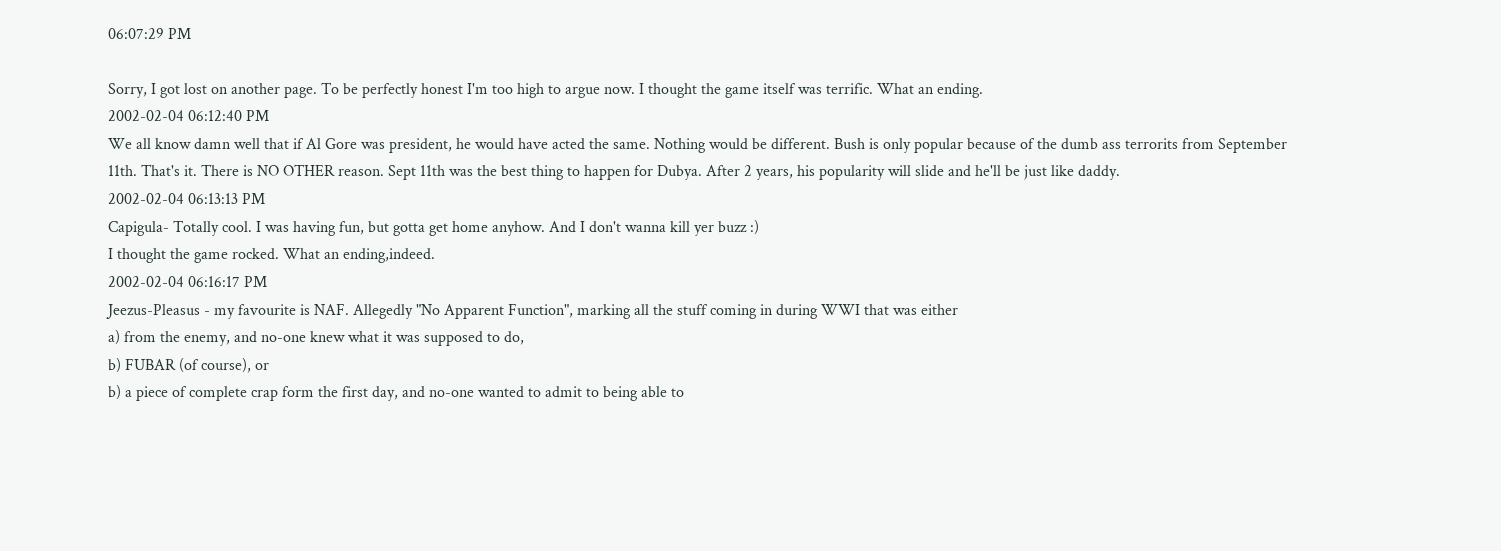06:07:29 PM

Sorry, I got lost on another page. To be perfectly honest I'm too high to argue now. I thought the game itself was terrific. What an ending.
2002-02-04 06:12:40 PM
We all know damn well that if Al Gore was president, he would have acted the same. Nothing would be different. Bush is only popular because of the dumb ass terrorits from September 11th. That's it. There is NO OTHER reason. Sept 11th was the best thing to happen for Dubya. After 2 years, his popularity will slide and he'll be just like daddy.
2002-02-04 06:13:13 PM
Capigula- Totally cool. I was having fun, but gotta get home anyhow. And I don't wanna kill yer buzz :)
I thought the game rocked. What an ending,indeed.
2002-02-04 06:16:17 PM
Jeezus-Pleasus - my favourite is NAF. Allegedly "No Apparent Function", marking all the stuff coming in during WWI that was either
a) from the enemy, and no-one knew what it was supposed to do,
b) FUBAR (of course), or
b) a piece of complete crap form the first day, and no-one wanted to admit to being able to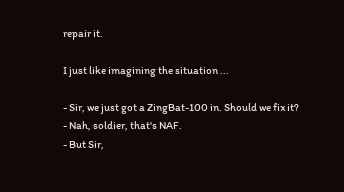repair it.

I just like imagining the situation ...

- Sir, we just got a ZingBat-100 in. Should we fix it?
- Nah, soldier, that's NAF.
- But Sir,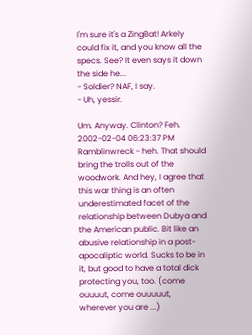I'm sure it's a ZingBat! Arkely could fix it, and you know all the specs. See? It even says it down the side he...
- Soldier? NAF, I say.
- Uh, yessir.

Um. Anyway. Clinton? Feh.
2002-02-04 06:23:37 PM
Ramblinwreck - heh. That should bring the trolls out of the woodwork. And hey, I agree that this war thing is an often underestimated facet of the relationship between Dubya and the American public. Bit like an abusive relationship in a post-apocaliptic world. Sucks to be in it, but good to have a total dick protecting you, too. (come ouuuut, come ouuuuut, wherever you are ...)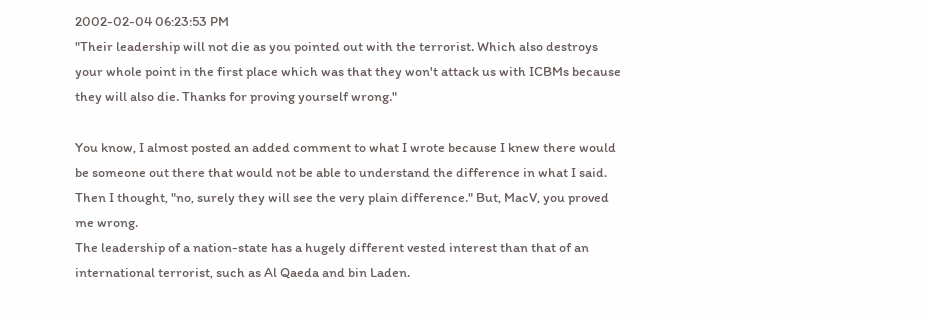2002-02-04 06:23:53 PM
"Their leadership will not die as you pointed out with the terrorist. Which also destroys your whole point in the first place which was that they won't attack us with ICBMs because they will also die. Thanks for proving yourself wrong."

You know, I almost posted an added comment to what I wrote because I knew there would be someone out there that would not be able to understand the difference in what I said.
Then I thought, "no, surely they will see the very plain difference." But, MacV, you proved me wrong.
The leadership of a nation-state has a hugely different vested interest than that of an international terrorist, such as Al Qaeda and bin Laden.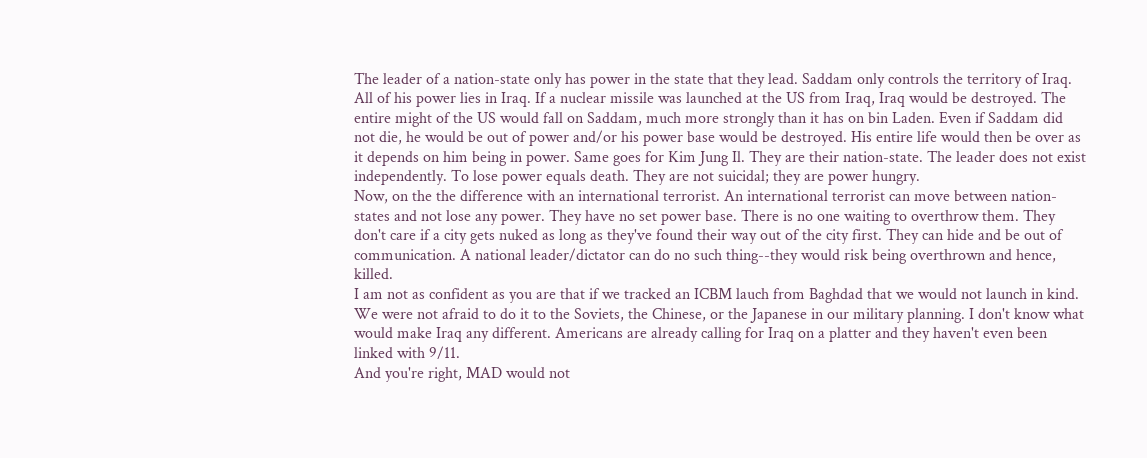The leader of a nation-state only has power in the state that they lead. Saddam only controls the territory of Iraq. All of his power lies in Iraq. If a nuclear missile was launched at the US from Iraq, Iraq would be destroyed. The entire might of the US would fall on Saddam, much more strongly than it has on bin Laden. Even if Saddam did not die, he would be out of power and/or his power base would be destroyed. His entire life would then be over as it depends on him being in power. Same goes for Kim Jung Il. They are their nation-state. The leader does not exist independently. To lose power equals death. They are not suicidal; they are power hungry.
Now, on the the difference with an international terrorist. An international terrorist can move between nation-states and not lose any power. They have no set power base. There is no one waiting to overthrow them. They don't care if a city gets nuked as long as they've found their way out of the city first. They can hide and be out of communication. A national leader/dictator can do no such thing--they would risk being overthrown and hence, killed.
I am not as confident as you are that if we tracked an ICBM lauch from Baghdad that we would not launch in kind. We were not afraid to do it to the Soviets, the Chinese, or the Japanese in our military planning. I don't know what would make Iraq any different. Americans are already calling for Iraq on a platter and they haven't even been linked with 9/11.
And you're right, MAD would not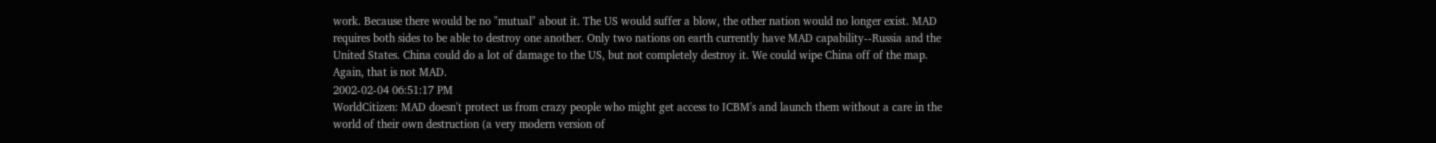work. Because there would be no "mutual" about it. The US would suffer a blow, the other nation would no longer exist. MAD requires both sides to be able to destroy one another. Only two nations on earth currently have MAD capability--Russia and the United States. China could do a lot of damage to the US, but not completely destroy it. We could wipe China off of the map. Again, that is not MAD.
2002-02-04 06:51:17 PM
WorldCitizen: MAD doesn't protect us from crazy people who might get access to ICBM's and launch them without a care in the world of their own destruction (a very modern version of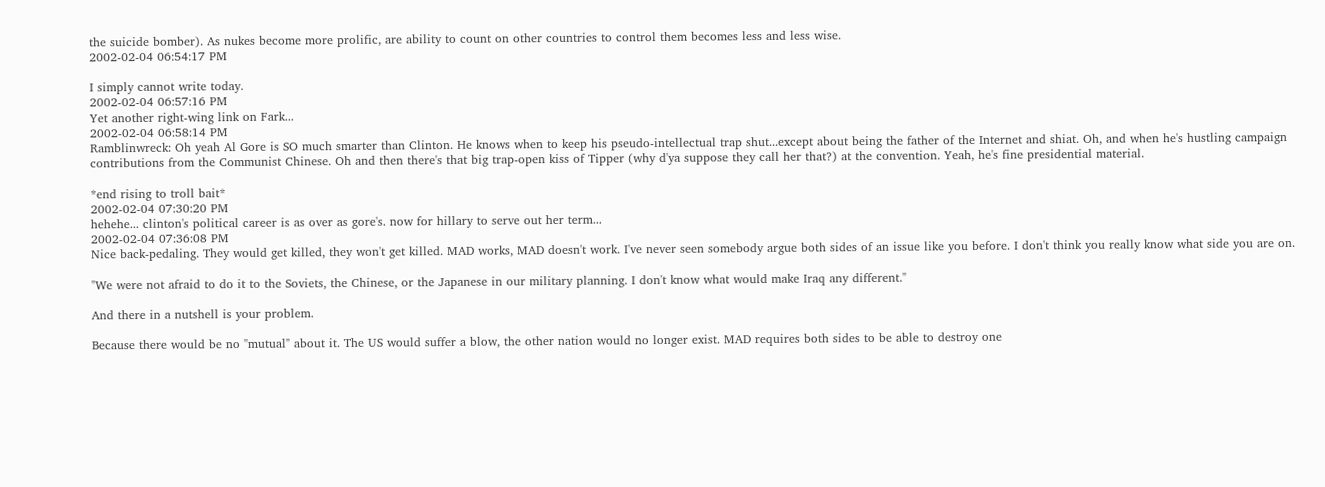the suicide bomber). As nukes become more prolific, are ability to count on other countries to control them becomes less and less wise.
2002-02-04 06:54:17 PM

I simply cannot write today.
2002-02-04 06:57:16 PM
Yet another right-wing link on Fark...
2002-02-04 06:58:14 PM
Ramblinwreck: Oh yeah Al Gore is SO much smarter than Clinton. He knows when to keep his pseudo-intellectual trap shut...except about being the father of the Internet and shiat. Oh, and when he's hustling campaign contributions from the Communist Chinese. Oh and then there's that big trap-open kiss of Tipper (why d'ya suppose they call her that?) at the convention. Yeah, he's fine presidential material.

*end rising to troll bait*
2002-02-04 07:30:20 PM
hehehe... clinton's political career is as over as gore's. now for hillary to serve out her term...
2002-02-04 07:36:08 PM
Nice back-pedaling. They would get killed, they won't get killed. MAD works, MAD doesn't work. I've never seen somebody argue both sides of an issue like you before. I don't think you really know what side you are on.

"We were not afraid to do it to the Soviets, the Chinese, or the Japanese in our military planning. I don't know what would make Iraq any different."

And there in a nutshell is your problem.

Because there would be no "mutual" about it. The US would suffer a blow, the other nation would no longer exist. MAD requires both sides to be able to destroy one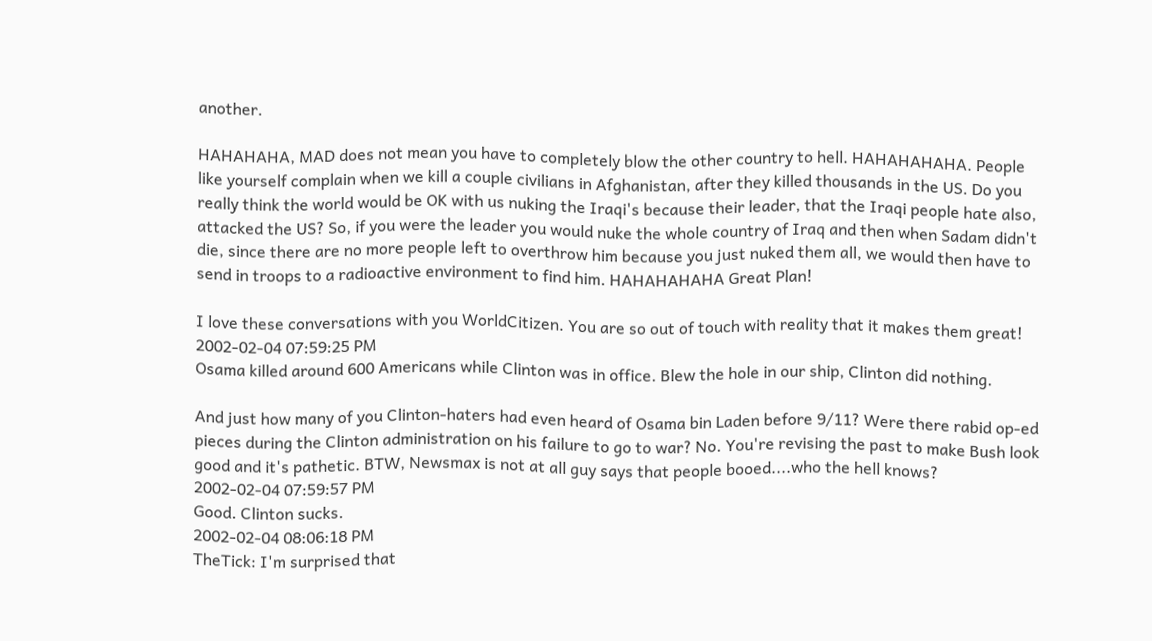another.

HAHAHAHA, MAD does not mean you have to completely blow the other country to hell. HAHAHAHAHA. People like yourself complain when we kill a couple civilians in Afghanistan, after they killed thousands in the US. Do you really think the world would be OK with us nuking the Iraqi's because their leader, that the Iraqi people hate also, attacked the US? So, if you were the leader you would nuke the whole country of Iraq and then when Sadam didn't die, since there are no more people left to overthrow him because you just nuked them all, we would then have to send in troops to a radioactive environment to find him. HAHAHAHAHA Great Plan!

I love these conversations with you WorldCitizen. You are so out of touch with reality that it makes them great!
2002-02-04 07:59:25 PM
Osama killed around 600 Americans while Clinton was in office. Blew the hole in our ship, Clinton did nothing.

And just how many of you Clinton-haters had even heard of Osama bin Laden before 9/11? Were there rabid op-ed pieces during the Clinton administration on his failure to go to war? No. You're revising the past to make Bush look good and it's pathetic. BTW, Newsmax is not at all guy says that people booed....who the hell knows?
2002-02-04 07:59:57 PM
Good. Clinton sucks.
2002-02-04 08:06:18 PM
TheTick: I'm surprised that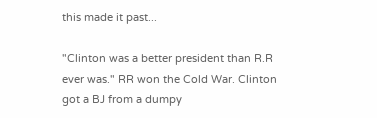this made it past...

"Clinton was a better president than R.R ever was." RR won the Cold War. Clinton got a BJ from a dumpy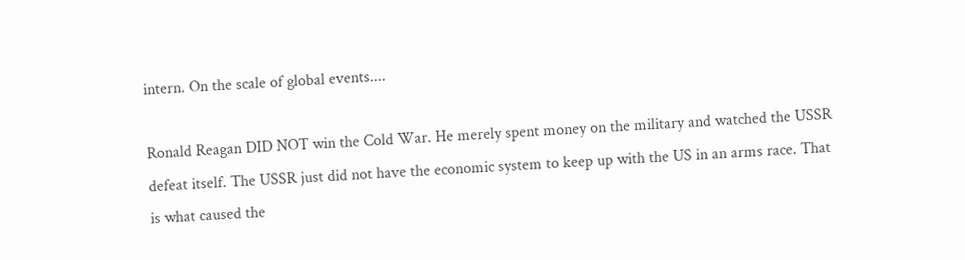intern. On the scale of global events....

Ronald Reagan DID NOT win the Cold War. He merely spent money on the military and watched the USSR defeat itself. The USSR just did not have the economic system to keep up with the US in an arms race. That is what caused the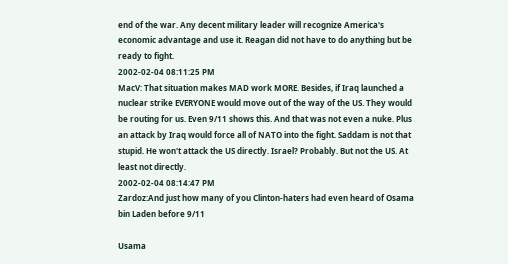end of the war. Any decent military leader will recognize America's economic advantage and use it. Reagan did not have to do anything but be ready to fight.
2002-02-04 08:11:25 PM
MacV: That situation makes MAD work MORE. Besides, if Iraq launched a nuclear strike EVERYONE would move out of the way of the US. They would be routing for us. Even 9/11 shows this. And that was not even a nuke. Plus an attack by Iraq would force all of NATO into the fight. Saddam is not that stupid. He won't attack the US directly. Israel? Probably. But not the US. At least not directly.
2002-02-04 08:14:47 PM
Zardoz:And just how many of you Clinton-haters had even heard of Osama bin Laden before 9/11

Usama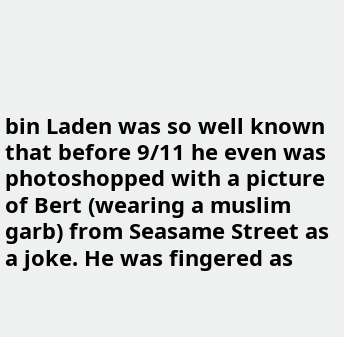bin Laden was so well known that before 9/11 he even was photoshopped with a picture of Bert (wearing a muslim garb) from Seasame Street as a joke. He was fingered as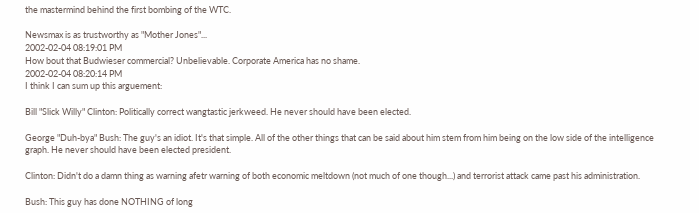the mastermind behind the first bombing of the WTC.

Newsmax is as trustworthy as "Mother Jones"...
2002-02-04 08:19:01 PM
How bout that Budwieser commercial? Unbelievable. Corporate America has no shame.
2002-02-04 08:20:14 PM
I think I can sum up this arguement:

Bill "Slick Willy" Clinton: Politically correct wangtastic jerkweed. He never should have been elected.

George "Duh-bya" Bush: The guy's an idiot. It's that simple. All of the other things that can be said about him stem from him being on the low side of the intelligence graph. He never should have been elected president.

Clinton: Didn't do a damn thing as warning afetr warning of both economic meltdown (not much of one though...) and terrorist attack came past his administration.

Bush: This guy has done NOTHING of long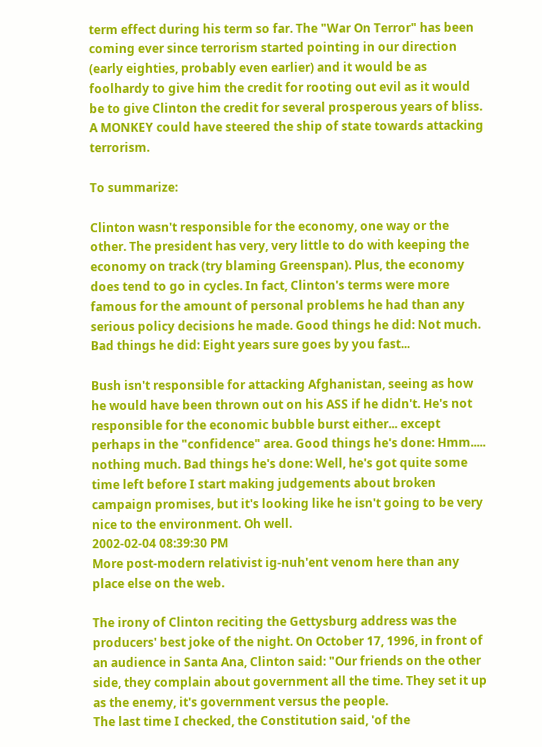term effect during his term so far. The "War On Terror" has been coming ever since terrorism started pointing in our direction (early eighties, probably even earlier) and it would be as foolhardy to give him the credit for rooting out evil as it would be to give Clinton the credit for several prosperous years of bliss. A MONKEY could have steered the ship of state towards attacking terrorism.

To summarize:

Clinton wasn't responsible for the economy, one way or the other. The president has very, very little to do with keeping the economy on track (try blaming Greenspan). Plus, the economy does tend to go in cycles. In fact, Clinton's terms were more famous for the amount of personal problems he had than any serious policy decisions he made. Good things he did: Not much. Bad things he did: Eight years sure goes by you fast...

Bush isn't responsible for attacking Afghanistan, seeing as how he would have been thrown out on his ASS if he didn't. He's not responsible for the economic bubble burst either... except perhaps in the "confidence" area. Good things he's done: Hmm..... nothing much. Bad things he's done: Well, he's got quite some time left before I start making judgements about broken campaign promises, but it's looking like he isn't going to be very nice to the environment. Oh well.
2002-02-04 08:39:30 PM
More post-modern relativist ig-nuh'ent venom here than any place else on the web.

The irony of Clinton reciting the Gettysburg address was the producers' best joke of the night. On October 17, 1996, in front of an audience in Santa Ana, Clinton said: "Our friends on the other side, they complain about government all the time. They set it up as the enemy, it's government versus the people.
The last time I checked, the Constitution said, 'of the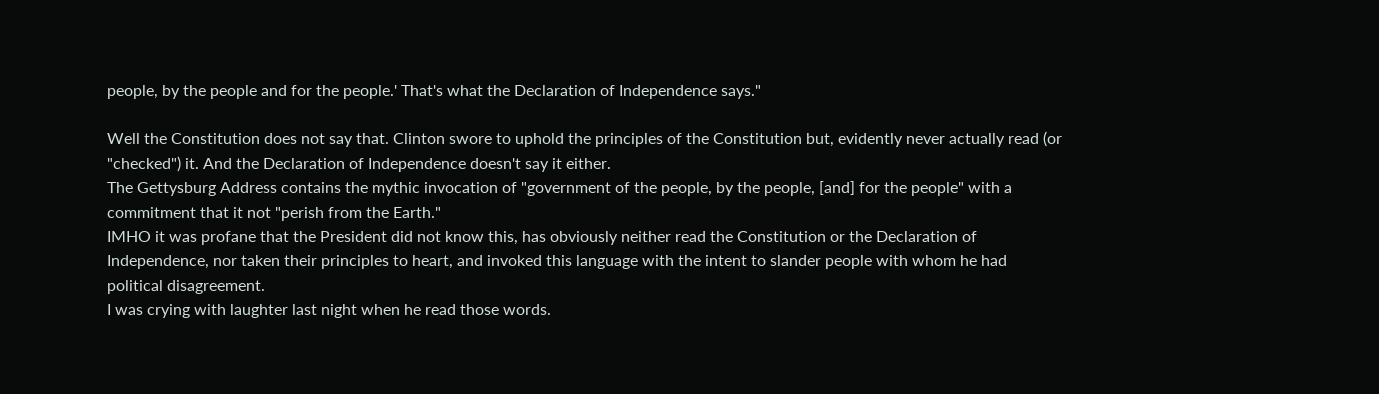people, by the people and for the people.' That's what the Declaration of Independence says."

Well the Constitution does not say that. Clinton swore to uphold the principles of the Constitution but, evidently never actually read (or "checked") it. And the Declaration of Independence doesn't say it either.
The Gettysburg Address contains the mythic invocation of "government of the people, by the people, [and] for the people" with a commitment that it not "perish from the Earth."
IMHO it was profane that the President did not know this, has obviously neither read the Constitution or the Declaration of Independence, nor taken their principles to heart, and invoked this language with the intent to slander people with whom he had political disagreement.
I was crying with laughter last night when he read those words.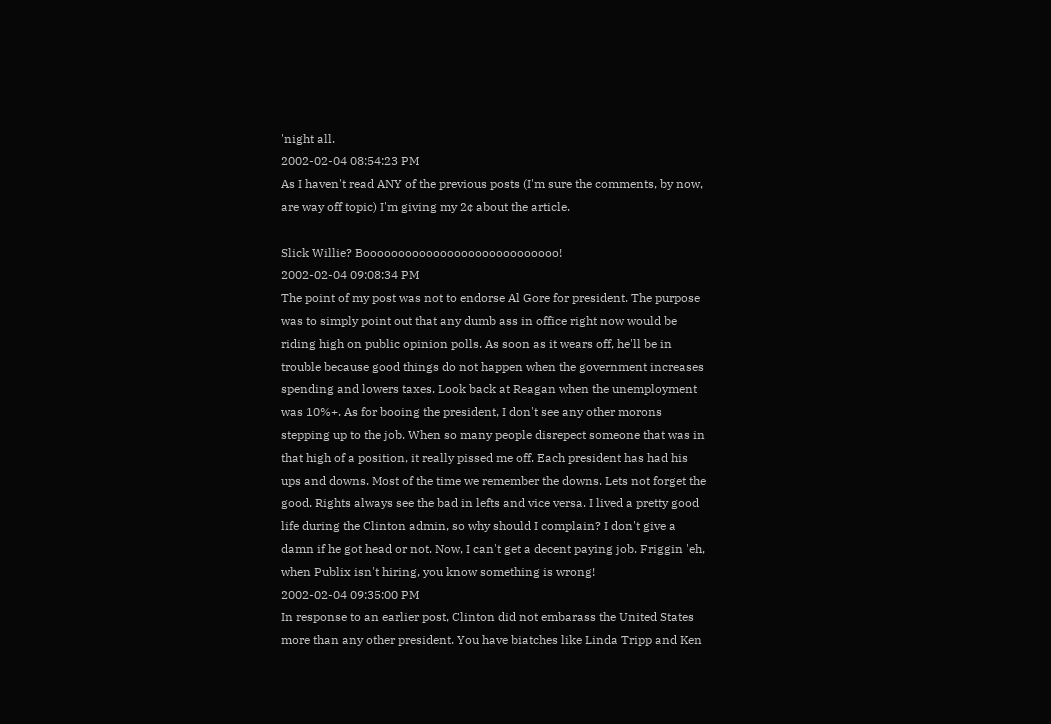'night all.
2002-02-04 08:54:23 PM
As I haven't read ANY of the previous posts (I'm sure the comments, by now, are way off topic) I'm giving my 2¢ about the article.

Slick Willie? Boooooooooooooooooooooooooooo!
2002-02-04 09:08:34 PM
The point of my post was not to endorse Al Gore for president. The purpose was to simply point out that any dumb ass in office right now would be riding high on public opinion polls. As soon as it wears off, he'll be in trouble because good things do not happen when the government increases spending and lowers taxes. Look back at Reagan when the unemployment was 10%+. As for booing the president, I don't see any other morons stepping up to the job. When so many people disrepect someone that was in that high of a position, it really pissed me off. Each president has had his ups and downs. Most of the time we remember the downs. Lets not forget the good. Rights always see the bad in lefts and vice versa. I lived a pretty good life during the Clinton admin, so why should I complain? I don't give a damn if he got head or not. Now, I can't get a decent paying job. Friggin 'eh, when Publix isn't hiring, you know something is wrong!
2002-02-04 09:35:00 PM
In response to an earlier post, Clinton did not embarass the United States more than any other president. You have biatches like Linda Tripp and Ken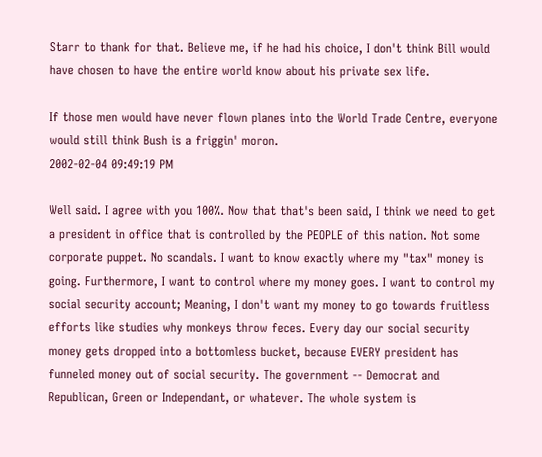Starr to thank for that. Believe me, if he had his choice, I don't think Bill would have chosen to have the entire world know about his private sex life.

If those men would have never flown planes into the World Trade Centre, everyone would still think Bush is a friggin' moron.
2002-02-04 09:49:19 PM

Well said. I agree with you 100%. Now that that's been said, I think we need to get a president in office that is controlled by the PEOPLE of this nation. Not some corporate puppet. No scandals. I want to know exactly where my "tax" money is going. Furthermore, I want to control where my money goes. I want to control my social security account; Meaning, I don't want my money to go towards fruitless efforts like studies why monkeys throw feces. Every day our social security money gets dropped into a bottomless bucket, because EVERY president has funneled money out of social security. The government -- Democrat and Republican, Green or Independant, or whatever. The whole system is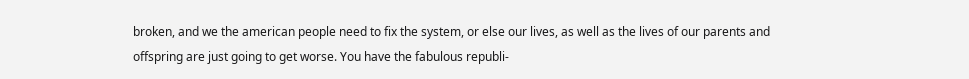broken, and we the american people need to fix the system, or else our lives, as well as the lives of our parents and offspring are just going to get worse. You have the fabulous republi-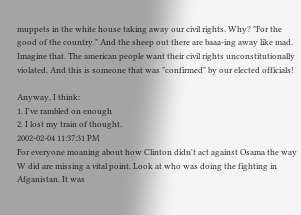muppets in the white house taking away our civil rights. Why? "For the good of the country." And the sheep out there are baaa-ing away like mad. Imagine that. The american people want their civil rights unconstitutionally violated. And this is someone that was "confirmed" by our elected officials!

Anyway, I think:
1. I've rambled on enough
2. I lost my train of thought.
2002-02-04 11:37:31 PM
For everyone moaning about how Clinton didn't act against Osama the way W did are missing a vital point. Look at who was doing the fighting in Afganistan. It was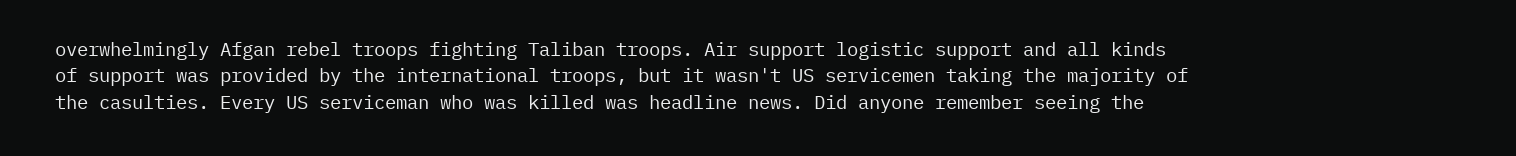overwhelmingly Afgan rebel troops fighting Taliban troops. Air support logistic support and all kinds of support was provided by the international troops, but it wasn't US servicemen taking the majority of the casulties. Every US serviceman who was killed was headline news. Did anyone remember seeing the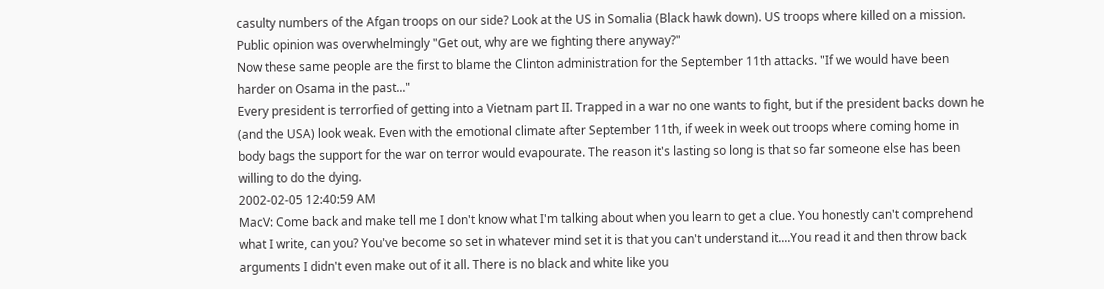casulty numbers of the Afgan troops on our side? Look at the US in Somalia (Black hawk down). US troops where killed on a mission. Public opinion was overwhelmingly "Get out, why are we fighting there anyway?"
Now these same people are the first to blame the Clinton administration for the September 11th attacks. "If we would have been harder on Osama in the past..."
Every president is terrorfied of getting into a Vietnam part II. Trapped in a war no one wants to fight, but if the president backs down he (and the USA) look weak. Even with the emotional climate after September 11th, if week in week out troops where coming home in body bags the support for the war on terror would evapourate. The reason it's lasting so long is that so far someone else has been willing to do the dying.
2002-02-05 12:40:59 AM
MacV: Come back and make tell me I don't know what I'm talking about when you learn to get a clue. You honestly can't comprehend what I write, can you? You've become so set in whatever mind set it is that you can't understand it....You read it and then throw back arguments I didn't even make out of it all. There is no black and white like you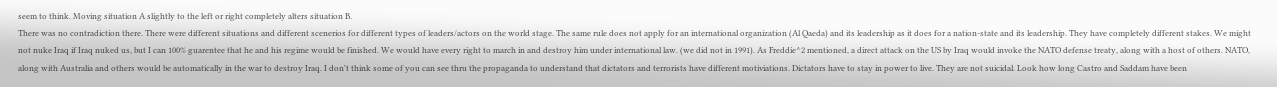seem to think. Moving situation A slightly to the left or right completely alters situation B.
There was no contradiction there. There were different situations and different scenerios for different types of leaders/actors on the world stage. The same rule does not apply for an international organization (Al Qaeda) and its leadership as it does for a nation-state and its leadership. They have completely different stakes. We might not nuke Iraq if Iraq nuked us, but I can 100% guarentee that he and his regime would be finished. We would have every right to march in and destroy him under international law. (we did not in 1991). As Freddie^2 mentioned, a direct attack on the US by Iraq would invoke the NATO defense treaty, along with a host of others. NATO, along with Australia and others would be automatically in the war to destroy Iraq. I don't think some of you can see thru the propaganda to understand that dictators and terrorists have different motiviations. Dictators have to stay in power to live. They are not suicidal. Look how long Castro and Saddam have been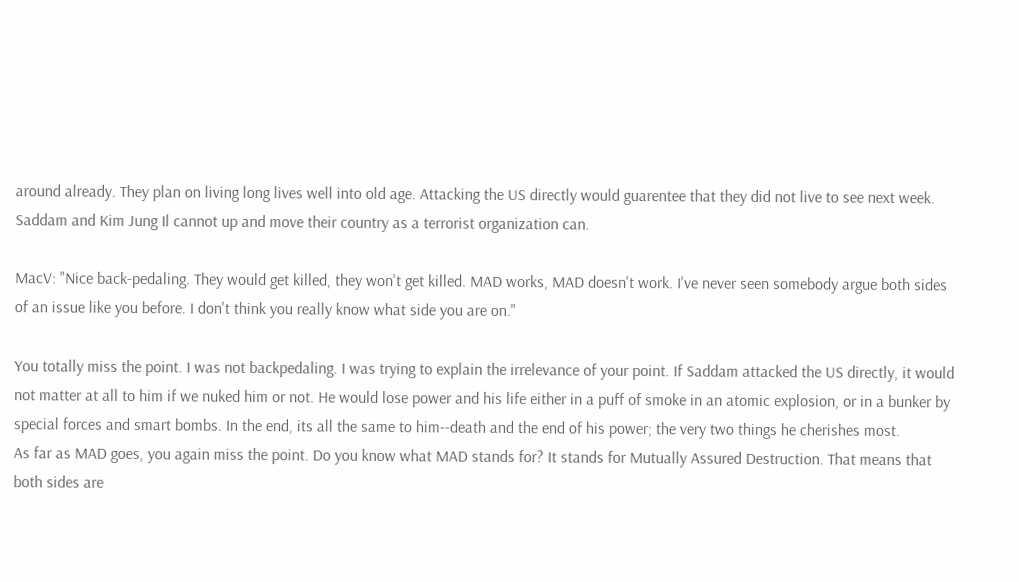around already. They plan on living long lives well into old age. Attacking the US directly would guarentee that they did not live to see next week. Saddam and Kim Jung Il cannot up and move their country as a terrorist organization can.

MacV: "Nice back-pedaling. They would get killed, they won't get killed. MAD works, MAD doesn't work. I've never seen somebody argue both sides of an issue like you before. I don't think you really know what side you are on."

You totally miss the point. I was not backpedaling. I was trying to explain the irrelevance of your point. If Saddam attacked the US directly, it would not matter at all to him if we nuked him or not. He would lose power and his life either in a puff of smoke in an atomic explosion, or in a bunker by special forces and smart bombs. In the end, its all the same to him--death and the end of his power; the very two things he cherishes most.
As far as MAD goes, you again miss the point. Do you know what MAD stands for? It stands for Mutually Assured Destruction. That means that both sides are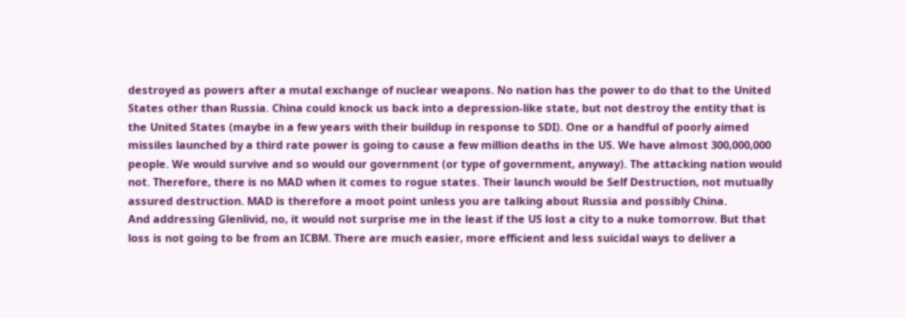destroyed as powers after a mutal exchange of nuclear weapons. No nation has the power to do that to the United States other than Russia. China could knock us back into a depression-like state, but not destroy the entity that is the United States (maybe in a few years with their buildup in response to SDI). One or a handful of poorly aimed missiles launched by a third rate power is going to cause a few million deaths in the US. We have almost 300,000,000 people. We would survive and so would our government (or type of government, anyway). The attacking nation would not. Therefore, there is no MAD when it comes to rogue states. Their launch would be Self Destruction, not mutually assured destruction. MAD is therefore a moot point unless you are talking about Russia and possibly China.
And addressing Glenlivid, no, it would not surprise me in the least if the US lost a city to a nuke tomorrow. But that loss is not going to be from an ICBM. There are much easier, more efficient and less suicidal ways to deliver a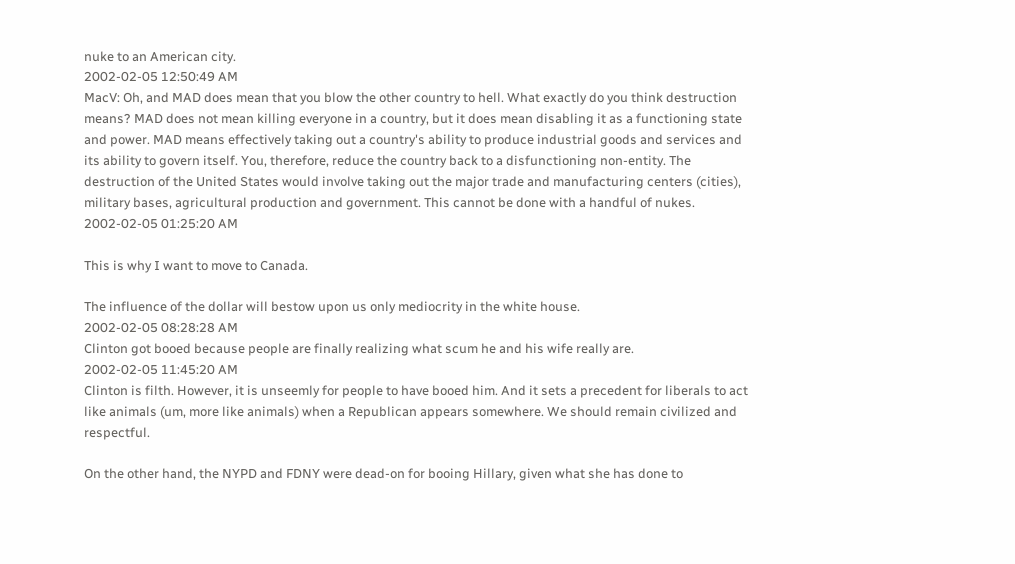nuke to an American city.
2002-02-05 12:50:49 AM
MacV: Oh, and MAD does mean that you blow the other country to hell. What exactly do you think destruction means? MAD does not mean killing everyone in a country, but it does mean disabling it as a functioning state and power. MAD means effectively taking out a country's ability to produce industrial goods and services and its ability to govern itself. You, therefore, reduce the country back to a disfunctioning non-entity. The destruction of the United States would involve taking out the major trade and manufacturing centers (cities), military bases, agricultural production and government. This cannot be done with a handful of nukes.
2002-02-05 01:25:20 AM

This is why I want to move to Canada.

The influence of the dollar will bestow upon us only mediocrity in the white house.
2002-02-05 08:28:28 AM
Clinton got booed because people are finally realizing what scum he and his wife really are.
2002-02-05 11:45:20 AM
Clinton is filth. However, it is unseemly for people to have booed him. And it sets a precedent for liberals to act like animals (um, more like animals) when a Republican appears somewhere. We should remain civilized and respectful.

On the other hand, the NYPD and FDNY were dead-on for booing Hillary, given what she has done to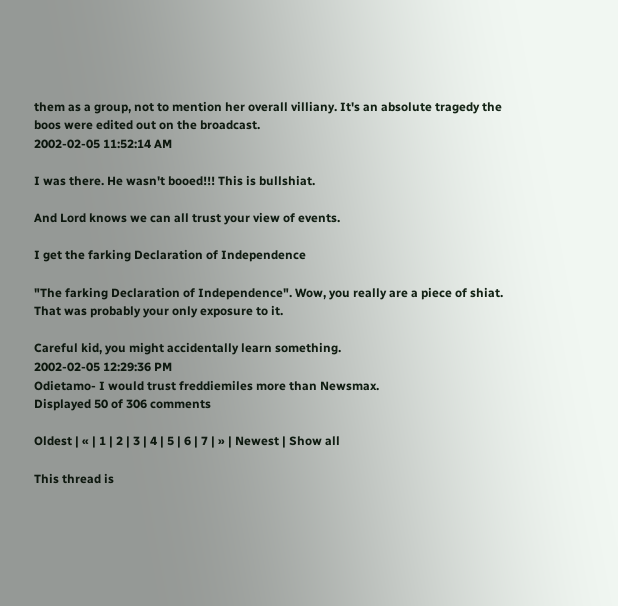them as a group, not to mention her overall villiany. It's an absolute tragedy the boos were edited out on the broadcast.
2002-02-05 11:52:14 AM

I was there. He wasn't booed!!! This is bullshiat.

And Lord knows we can all trust your view of events.

I get the farking Declaration of Independence

"The farking Declaration of Independence". Wow, you really are a piece of shiat. That was probably your only exposure to it.

Careful kid, you might accidentally learn something.
2002-02-05 12:29:36 PM
Odietamo- I would trust freddiemiles more than Newsmax.
Displayed 50 of 306 comments

Oldest | « | 1 | 2 | 3 | 4 | 5 | 6 | 7 | » | Newest | Show all

This thread is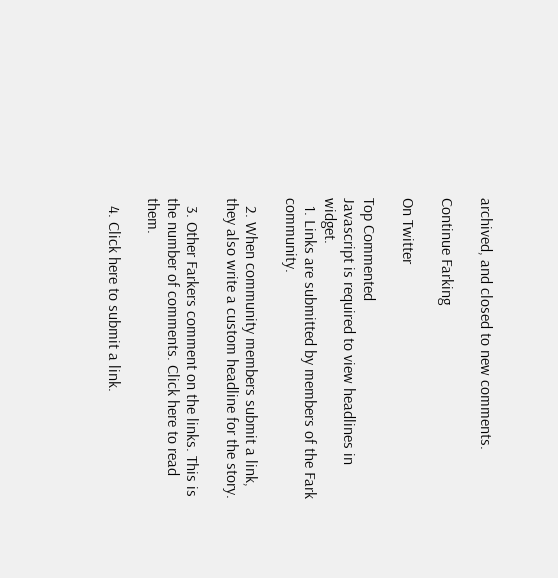archived, and closed to new comments.

Continue Farking

On Twitter

Top Commented
Javascript is required to view headlines in widget.
  1. Links are submitted by members of the Fark community.

  2. When community members submit a link, they also write a custom headline for the story.

  3. Other Farkers comment on the links. This is the number of comments. Click here to read them.

  4. Click here to submit a link.